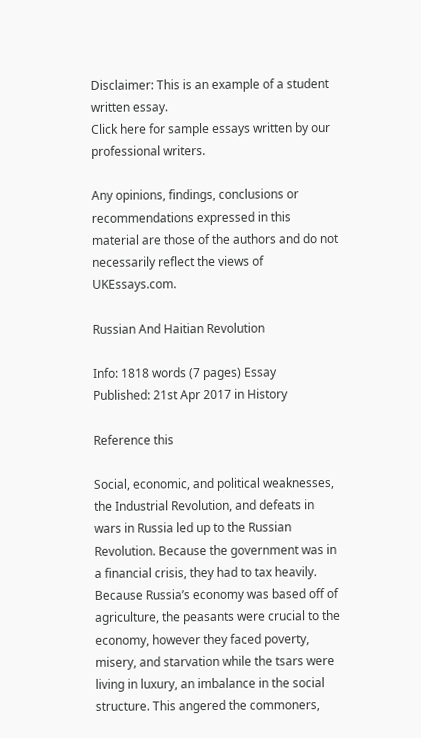Disclaimer: This is an example of a student written essay.
Click here for sample essays written by our professional writers.

Any opinions, findings, conclusions or recommendations expressed in this material are those of the authors and do not necessarily reflect the views of UKEssays.com.

Russian And Haitian Revolution

Info: 1818 words (7 pages) Essay
Published: 21st Apr 2017 in History

Reference this

Social, economic, and political weaknesses, the Industrial Revolution, and defeats in wars in Russia led up to the Russian Revolution. Because the government was in a financial crisis, they had to tax heavily. Because Russia’s economy was based off of agriculture, the peasants were crucial to the economy, however they faced poverty, misery, and starvation while the tsars were living in luxury, an imbalance in the social structure. This angered the commoners,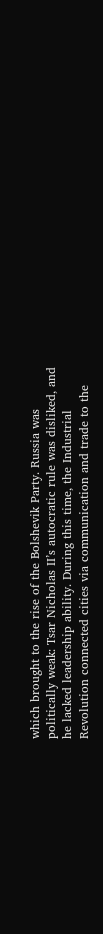which brought to the rise of the Bolshevik Party. Russia was politically weak: Tsar Nicholas II’s autocratic rule was disliked, and he lacked leadership ability. During this time, the Industrial Revolution connected cities via communication and trade to the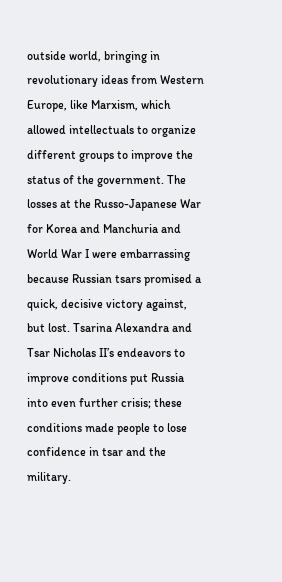outside world, bringing in revolutionary ideas from Western Europe, like Marxism, which allowed intellectuals to organize different groups to improve the status of the government. The losses at the Russo-Japanese War for Korea and Manchuria and World War I were embarrassing because Russian tsars promised a quick, decisive victory against, but lost. Tsarina Alexandra and Tsar Nicholas II’s endeavors to improve conditions put Russia into even further crisis; these conditions made people to lose confidence in tsar and the military.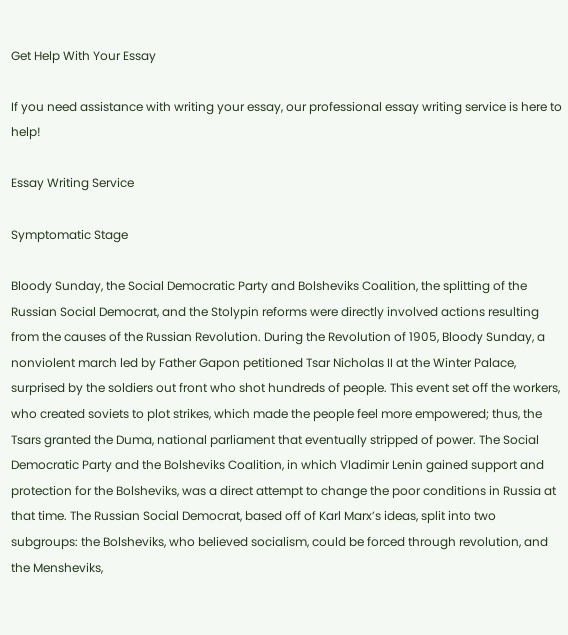Get Help With Your Essay

If you need assistance with writing your essay, our professional essay writing service is here to help!

Essay Writing Service

Symptomatic Stage

Bloody Sunday, the Social Democratic Party and Bolsheviks Coalition, the splitting of the Russian Social Democrat, and the Stolypin reforms were directly involved actions resulting from the causes of the Russian Revolution. During the Revolution of 1905, Bloody Sunday, a nonviolent march led by Father Gapon petitioned Tsar Nicholas II at the Winter Palace, surprised by the soldiers out front who shot hundreds of people. This event set off the workers, who created soviets to plot strikes, which made the people feel more empowered; thus, the Tsars granted the Duma, national parliament that eventually stripped of power. The Social Democratic Party and the Bolsheviks Coalition, in which Vladimir Lenin gained support and protection for the Bolsheviks, was a direct attempt to change the poor conditions in Russia at that time. The Russian Social Democrat, based off of Karl Marx’s ideas, split into two subgroups: the Bolsheviks, who believed socialism, could be forced through revolution, and the Mensheviks,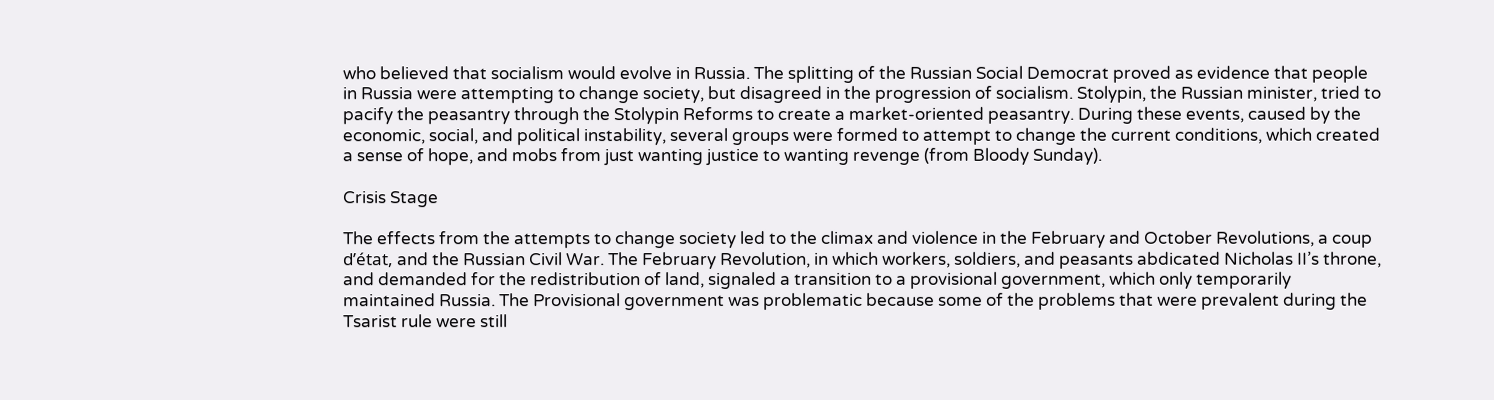who believed that socialism would evolve in Russia. The splitting of the Russian Social Democrat proved as evidence that people in Russia were attempting to change society, but disagreed in the progression of socialism. Stolypin, the Russian minister, tried to pacify the peasantry through the Stolypin Reforms to create a market-oriented peasantry. During these events, caused by the economic, social, and political instability, several groups were formed to attempt to change the current conditions, which created a sense of hope, and mobs from just wanting justice to wanting revenge (from Bloody Sunday).

Crisis Stage

The effects from the attempts to change society led to the climax and violence in the February and October Revolutions, a coup d’état, and the Russian Civil War. The February Revolution, in which workers, soldiers, and peasants abdicated Nicholas II’s throne, and demanded for the redistribution of land, signaled a transition to a provisional government, which only temporarily maintained Russia. The Provisional government was problematic because some of the problems that were prevalent during the Tsarist rule were still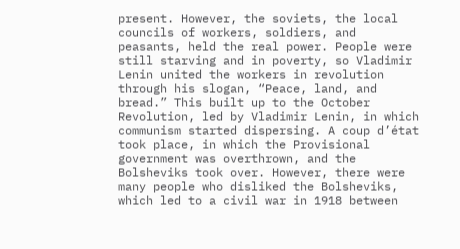present. However, the soviets, the local councils of workers, soldiers, and peasants, held the real power. People were still starving and in poverty, so Vladimir Lenin united the workers in revolution through his slogan, “Peace, land, and bread.” This built up to the October Revolution, led by Vladimir Lenin, in which communism started dispersing. A coup d’état took place, in which the Provisional government was overthrown, and the Bolsheviks took over. However, there were many people who disliked the Bolsheviks, which led to a civil war in 1918 between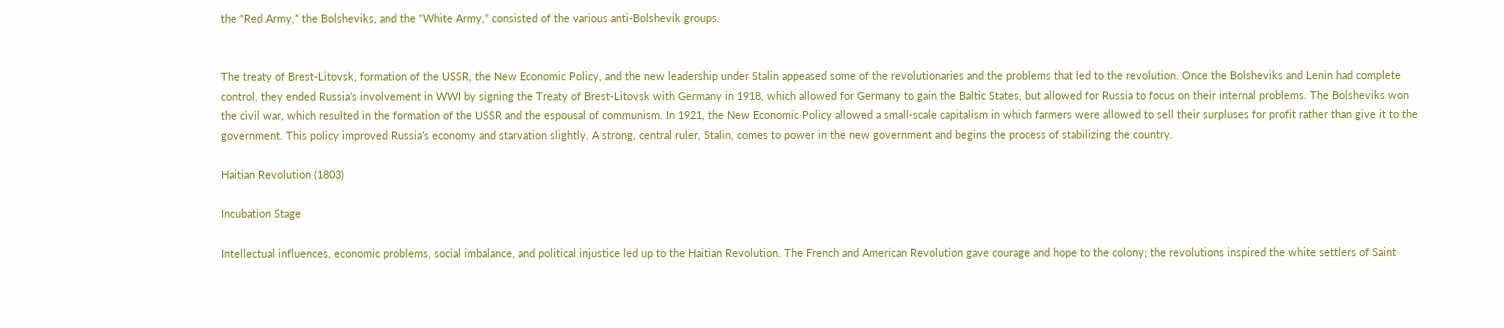the “Red Army,” the Bolsheviks, and the “White Army,” consisted of the various anti-Bolshevik groups.


The treaty of Brest-Litovsk, formation of the USSR, the New Economic Policy, and the new leadership under Stalin appeased some of the revolutionaries and the problems that led to the revolution. Once the Bolsheviks and Lenin had complete control, they ended Russia’s involvement in WWI by signing the Treaty of Brest-Litovsk with Germany in 1918, which allowed for Germany to gain the Baltic States, but allowed for Russia to focus on their internal problems. The Bolsheviks won the civil war, which resulted in the formation of the USSR and the espousal of communism. In 1921, the New Economic Policy allowed a small-scale capitalism in which farmers were allowed to sell their surpluses for profit rather than give it to the government. This policy improved Russia’s economy and starvation slightly. A strong, central ruler, Stalin, comes to power in the new government and begins the process of stabilizing the country.

Haitian Revolution (1803)

Incubation Stage

Intellectual influences, economic problems, social imbalance, and political injustice led up to the Haitian Revolution. The French and American Revolution gave courage and hope to the colony; the revolutions inspired the white settlers of Saint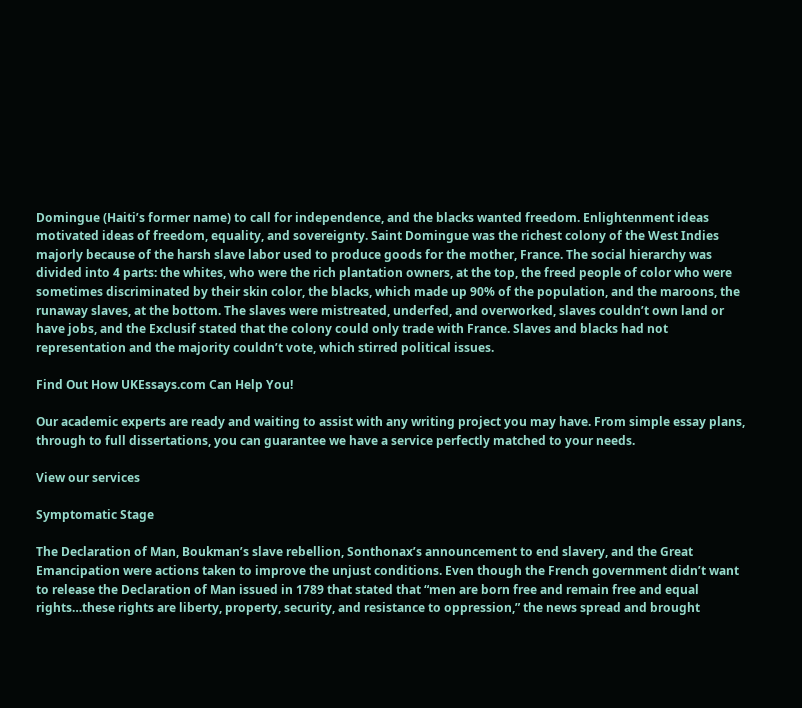Domingue (Haiti’s former name) to call for independence, and the blacks wanted freedom. Enlightenment ideas motivated ideas of freedom, equality, and sovereignty. Saint Domingue was the richest colony of the West Indies majorly because of the harsh slave labor used to produce goods for the mother, France. The social hierarchy was divided into 4 parts: the whites, who were the rich plantation owners, at the top, the freed people of color who were sometimes discriminated by their skin color, the blacks, which made up 90% of the population, and the maroons, the runaway slaves, at the bottom. The slaves were mistreated, underfed, and overworked, slaves couldn’t own land or have jobs, and the Exclusif stated that the colony could only trade with France. Slaves and blacks had not representation and the majority couldn’t vote, which stirred political issues.

Find Out How UKEssays.com Can Help You!

Our academic experts are ready and waiting to assist with any writing project you may have. From simple essay plans, through to full dissertations, you can guarantee we have a service perfectly matched to your needs.

View our services

Symptomatic Stage

The Declaration of Man, Boukman’s slave rebellion, Sonthonax’s announcement to end slavery, and the Great Emancipation were actions taken to improve the unjust conditions. Even though the French government didn’t want to release the Declaration of Man issued in 1789 that stated that “men are born free and remain free and equal rights…these rights are liberty, property, security, and resistance to oppression,” the news spread and brought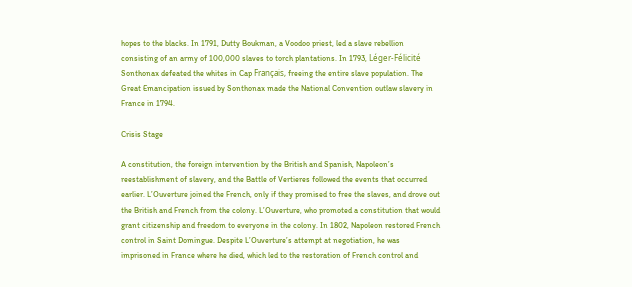hopes to the blacks. In 1791, Dutty Boukman, a Voodoo priest, led a slave rebellion consisting of an army of 100,000 slaves to torch plantations. In 1793, Léger-Félicité Sonthonax defeated the whites in Cap Français, freeing the entire slave population. The Great Emancipation issued by Sonthonax made the National Convention outlaw slavery in France in 1794.

Crisis Stage

A constitution, the foreign intervention by the British and Spanish, Napoleon’s reestablishment of slavery, and the Battle of Vertieres followed the events that occurred earlier. L’Ouverture joined the French, only if they promised to free the slaves, and drove out the British and French from the colony. L’Ouverture, who promoted a constitution that would grant citizenship and freedom to everyone in the colony. In 1802, Napoleon restored French control in Saint Domingue. Despite L’Ouverture’s attempt at negotiation, he was imprisoned in France where he died, which led to the restoration of French control and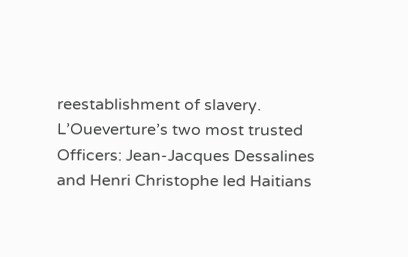reestablishment of slavery. L’Oueverture’s two most trusted Officers: Jean-Jacques Dessalines and Henri Christophe led Haitians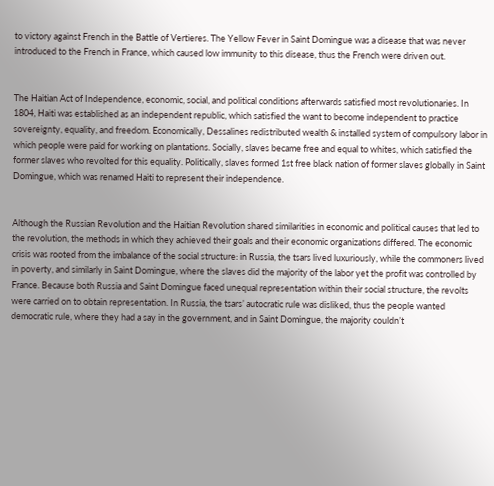to victory against French in the Battle of Vertieres. The Yellow Fever in Saint Domingue was a disease that was never introduced to the French in France, which caused low immunity to this disease, thus the French were driven out.


The Haitian Act of Independence, economic, social, and political conditions afterwards satisfied most revolutionaries. In 1804, Haiti was established as an independent republic, which satisfied the want to become independent to practice sovereignty, equality, and freedom. Economically, Dessalines redistributed wealth & installed system of compulsory labor in which people were paid for working on plantations. Socially, slaves became free and equal to whites, which satisfied the former slaves who revolted for this equality. Politically, slaves formed 1st free black nation of former slaves globally in Saint Domingue, which was renamed Haiti to represent their independence.


Although the Russian Revolution and the Haitian Revolution shared similarities in economic and political causes that led to the revolution, the methods in which they achieved their goals and their economic organizations differed. The economic crisis was rooted from the imbalance of the social structure: in Russia, the tsars lived luxuriously, while the commoners lived in poverty, and similarly in Saint Domingue, where the slaves did the majority of the labor yet the profit was controlled by France. Because both Russia and Saint Domingue faced unequal representation within their social structure, the revolts were carried on to obtain representation. In Russia, the tsars’ autocratic rule was disliked, thus the people wanted democratic rule, where they had a say in the government, and in Saint Domingue, the majority couldn’t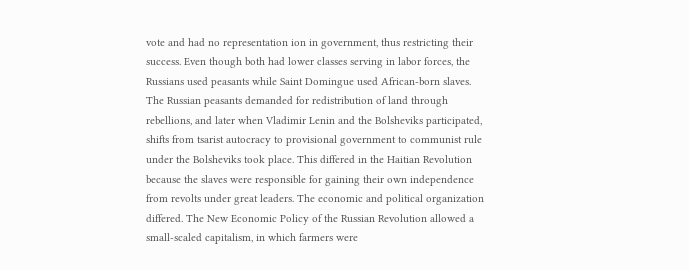vote and had no representation ion in government, thus restricting their success. Even though both had lower classes serving in labor forces, the Russians used peasants while Saint Domingue used African-born slaves. The Russian peasants demanded for redistribution of land through rebellions, and later when Vladimir Lenin and the Bolsheviks participated, shifts from tsarist autocracy to provisional government to communist rule under the Bolsheviks took place. This differed in the Haitian Revolution because the slaves were responsible for gaining their own independence from revolts under great leaders. The economic and political organization differed. The New Economic Policy of the Russian Revolution allowed a small-scaled capitalism, in which farmers were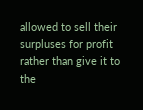allowed to sell their surpluses for profit rather than give it to the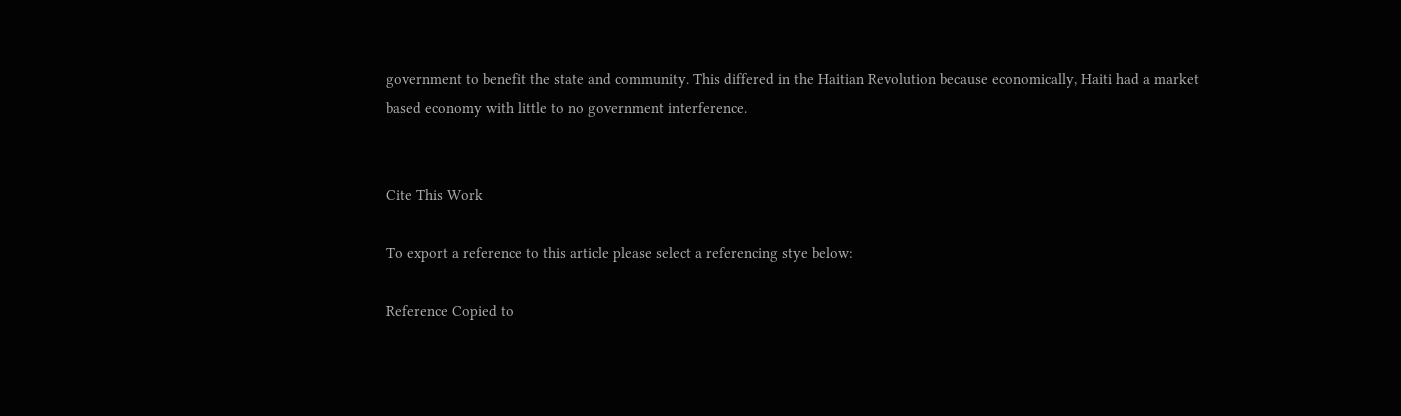government to benefit the state and community. This differed in the Haitian Revolution because economically, Haiti had a market based economy with little to no government interference.


Cite This Work

To export a reference to this article please select a referencing stye below:

Reference Copied to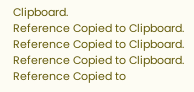Clipboard.
Reference Copied to Clipboard.
Reference Copied to Clipboard.
Reference Copied to Clipboard.
Reference Copied to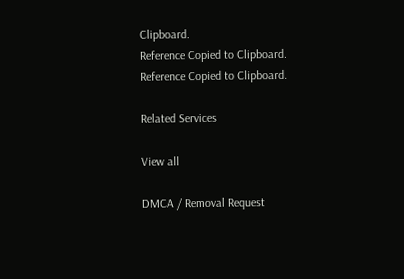Clipboard.
Reference Copied to Clipboard.
Reference Copied to Clipboard.

Related Services

View all

DMCA / Removal Request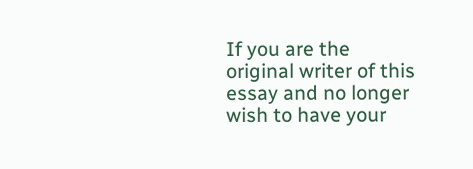If you are the original writer of this essay and no longer wish to have your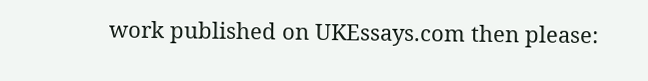work published on UKEssays.com then please: